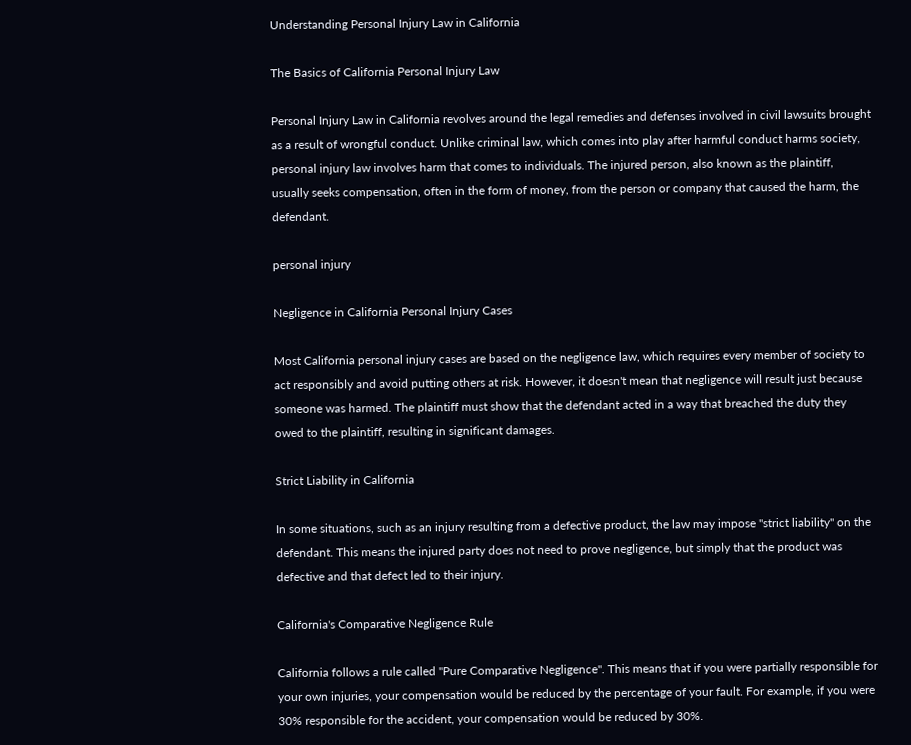Understanding Personal Injury Law in California

The Basics of California Personal Injury Law

Personal Injury Law in California revolves around the legal remedies and defenses involved in civil lawsuits brought as a result of wrongful conduct. Unlike criminal law, which comes into play after harmful conduct harms society, personal injury law involves harm that comes to individuals. The injured person, also known as the plaintiff, usually seeks compensation, often in the form of money, from the person or company that caused the harm, the defendant.

personal injury

Negligence in California Personal Injury Cases

Most California personal injury cases are based on the negligence law, which requires every member of society to act responsibly and avoid putting others at risk. However, it doesn't mean that negligence will result just because someone was harmed. The plaintiff must show that the defendant acted in a way that breached the duty they owed to the plaintiff, resulting in significant damages.

Strict Liability in California

In some situations, such as an injury resulting from a defective product, the law may impose "strict liability" on the defendant. This means the injured party does not need to prove negligence, but simply that the product was defective and that defect led to their injury.

California's Comparative Negligence Rule

California follows a rule called "Pure Comparative Negligence". This means that if you were partially responsible for your own injuries, your compensation would be reduced by the percentage of your fault. For example, if you were 30% responsible for the accident, your compensation would be reduced by 30%.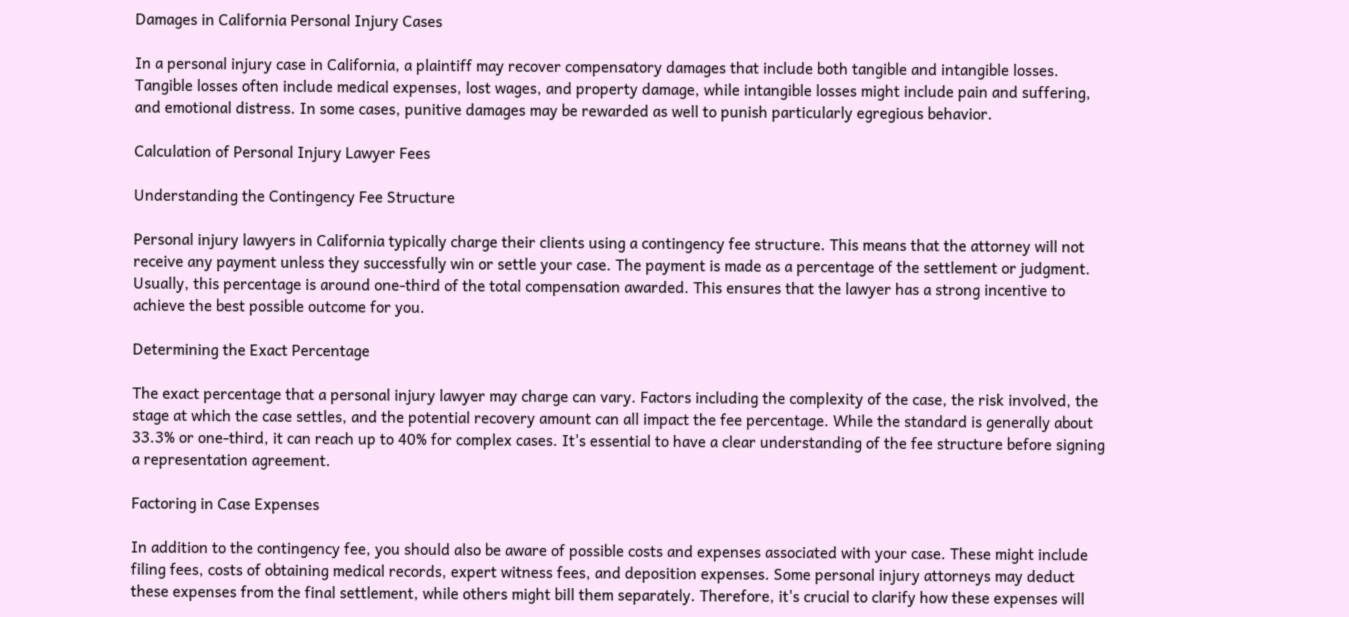Damages in California Personal Injury Cases

In a personal injury case in California, a plaintiff may recover compensatory damages that include both tangible and intangible losses. Tangible losses often include medical expenses, lost wages, and property damage, while intangible losses might include pain and suffering, and emotional distress. In some cases, punitive damages may be rewarded as well to punish particularly egregious behavior.

Calculation of Personal Injury Lawyer Fees

Understanding the Contingency Fee Structure

Personal injury lawyers in California typically charge their clients using a contingency fee structure. This means that the attorney will not receive any payment unless they successfully win or settle your case. The payment is made as a percentage of the settlement or judgment. Usually, this percentage is around one-third of the total compensation awarded. This ensures that the lawyer has a strong incentive to achieve the best possible outcome for you.

Determining the Exact Percentage

The exact percentage that a personal injury lawyer may charge can vary. Factors including the complexity of the case, the risk involved, the stage at which the case settles, and the potential recovery amount can all impact the fee percentage. While the standard is generally about 33.3% or one-third, it can reach up to 40% for complex cases. It's essential to have a clear understanding of the fee structure before signing a representation agreement.

Factoring in Case Expenses

In addition to the contingency fee, you should also be aware of possible costs and expenses associated with your case. These might include filing fees, costs of obtaining medical records, expert witness fees, and deposition expenses. Some personal injury attorneys may deduct these expenses from the final settlement, while others might bill them separately. Therefore, it's crucial to clarify how these expenses will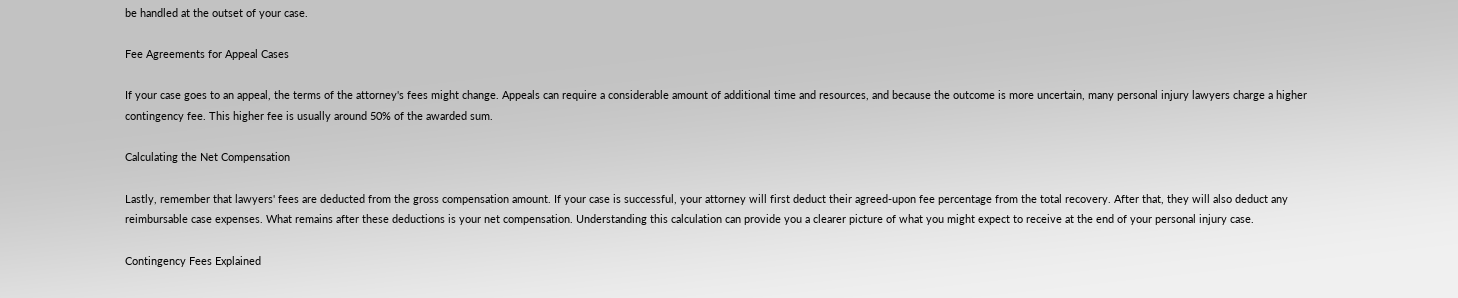be handled at the outset of your case.

Fee Agreements for Appeal Cases

If your case goes to an appeal, the terms of the attorney's fees might change. Appeals can require a considerable amount of additional time and resources, and because the outcome is more uncertain, many personal injury lawyers charge a higher contingency fee. This higher fee is usually around 50% of the awarded sum.

Calculating the Net Compensation

Lastly, remember that lawyers' fees are deducted from the gross compensation amount. If your case is successful, your attorney will first deduct their agreed-upon fee percentage from the total recovery. After that, they will also deduct any reimbursable case expenses. What remains after these deductions is your net compensation. Understanding this calculation can provide you a clearer picture of what you might expect to receive at the end of your personal injury case.

Contingency Fees Explained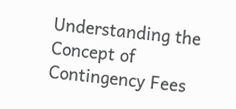Understanding the Concept of Contingency Fees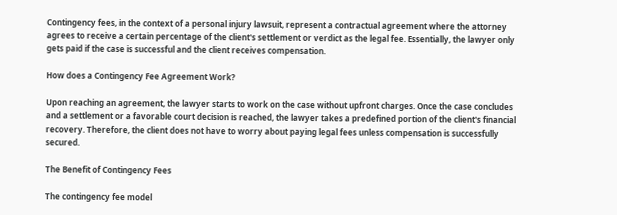Contingency fees, in the context of a personal injury lawsuit, represent a contractual agreement where the attorney agrees to receive a certain percentage of the client's settlement or verdict as the legal fee. Essentially, the lawyer only gets paid if the case is successful and the client receives compensation.

How does a Contingency Fee Agreement Work?

Upon reaching an agreement, the lawyer starts to work on the case without upfront charges. Once the case concludes and a settlement or a favorable court decision is reached, the lawyer takes a predefined portion of the client's financial recovery. Therefore, the client does not have to worry about paying legal fees unless compensation is successfully secured.

The Benefit of Contingency Fees

The contingency fee model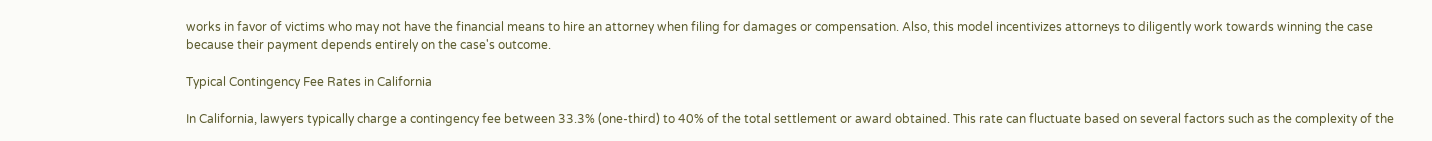works in favor of victims who may not have the financial means to hire an attorney when filing for damages or compensation. Also, this model incentivizes attorneys to diligently work towards winning the case because their payment depends entirely on the case's outcome.

Typical Contingency Fee Rates in California

In California, lawyers typically charge a contingency fee between 33.3% (one-third) to 40% of the total settlement or award obtained. This rate can fluctuate based on several factors such as the complexity of the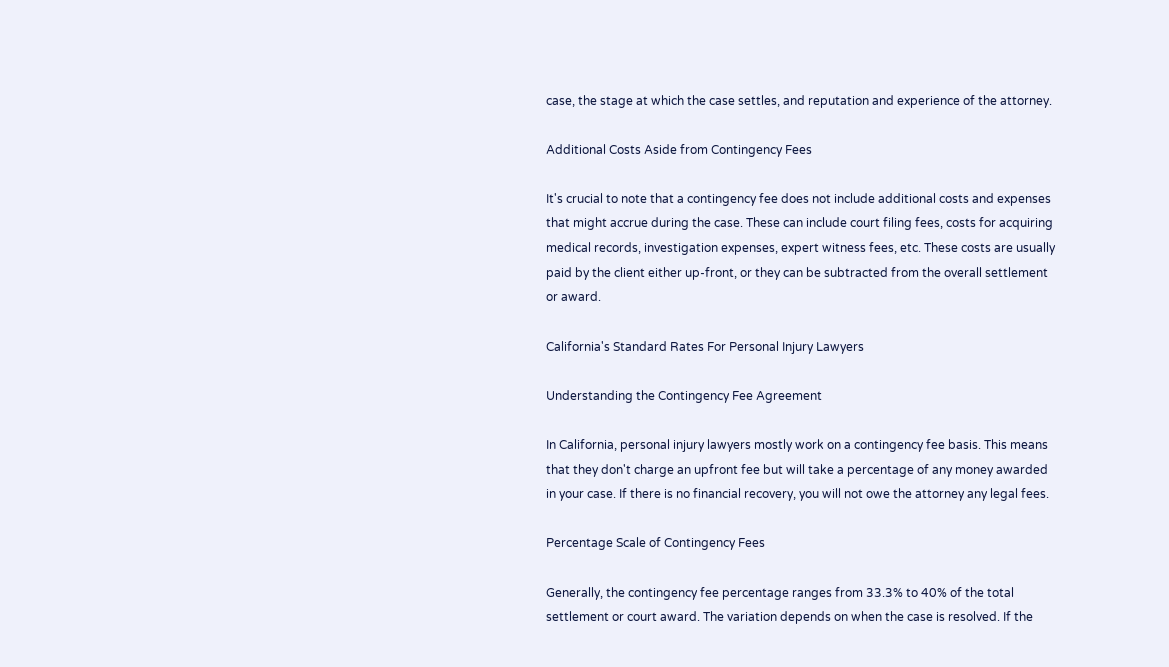case, the stage at which the case settles, and reputation and experience of the attorney.

Additional Costs Aside from Contingency Fees

It's crucial to note that a contingency fee does not include additional costs and expenses that might accrue during the case. These can include court filing fees, costs for acquiring medical records, investigation expenses, expert witness fees, etc. These costs are usually paid by the client either up-front, or they can be subtracted from the overall settlement or award.

California's Standard Rates For Personal Injury Lawyers

Understanding the Contingency Fee Agreement

In California, personal injury lawyers mostly work on a contingency fee basis. This means that they don't charge an upfront fee but will take a percentage of any money awarded in your case. If there is no financial recovery, you will not owe the attorney any legal fees.

Percentage Scale of Contingency Fees

Generally, the contingency fee percentage ranges from 33.3% to 40% of the total settlement or court award. The variation depends on when the case is resolved. If the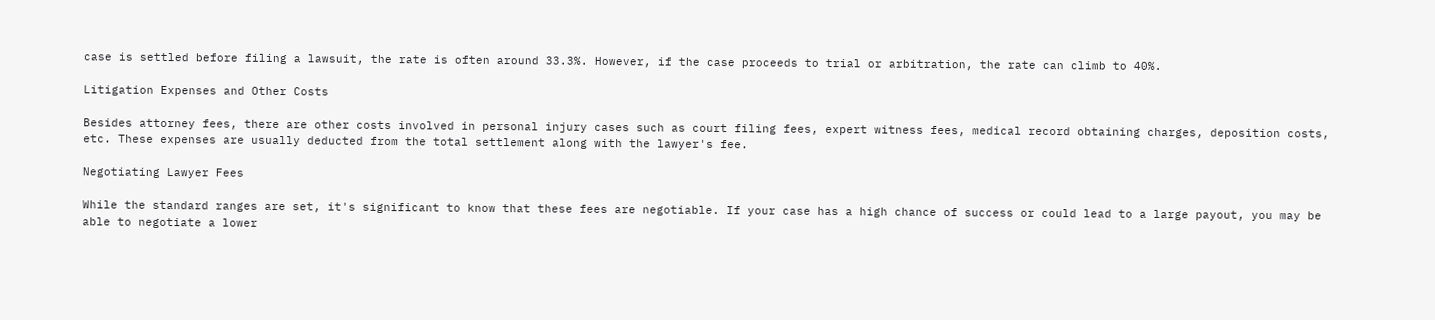case is settled before filing a lawsuit, the rate is often around 33.3%. However, if the case proceeds to trial or arbitration, the rate can climb to 40%.

Litigation Expenses and Other Costs

Besides attorney fees, there are other costs involved in personal injury cases such as court filing fees, expert witness fees, medical record obtaining charges, deposition costs, etc. These expenses are usually deducted from the total settlement along with the lawyer's fee.

Negotiating Lawyer Fees

While the standard ranges are set, it's significant to know that these fees are negotiable. If your case has a high chance of success or could lead to a large payout, you may be able to negotiate a lower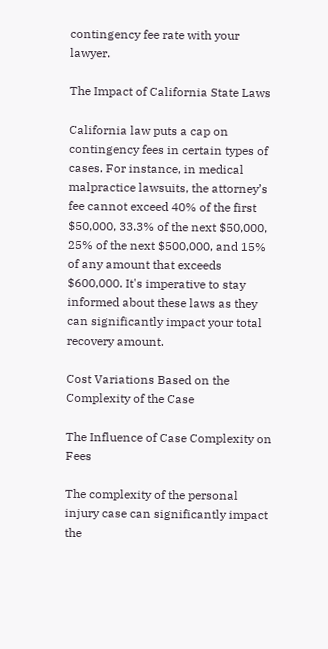contingency fee rate with your lawyer.

The Impact of California State Laws

California law puts a cap on contingency fees in certain types of cases. For instance, in medical malpractice lawsuits, the attorney’s fee cannot exceed 40% of the first $50,000, 33.3% of the next $50,000, 25% of the next $500,000, and 15% of any amount that exceeds $600,000. It's imperative to stay informed about these laws as they can significantly impact your total recovery amount.

Cost Variations Based on the Complexity of the Case

The Influence of Case Complexity on Fees

The complexity of the personal injury case can significantly impact the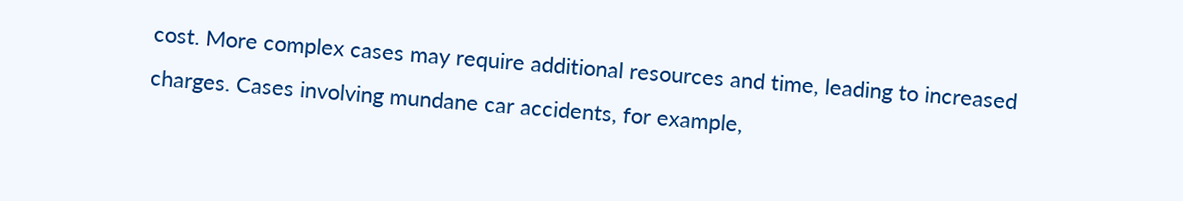cost. More complex cases may require additional resources and time, leading to increased charges. Cases involving mundane car accidents, for example,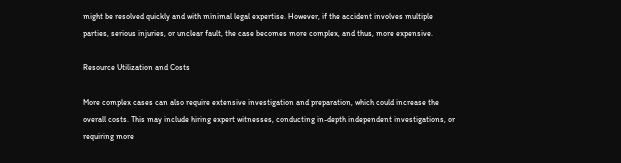might be resolved quickly and with minimal legal expertise. However, if the accident involves multiple parties, serious injuries, or unclear fault, the case becomes more complex, and thus, more expensive.

Resource Utilization and Costs

More complex cases can also require extensive investigation and preparation, which could increase the overall costs. This may include hiring expert witnesses, conducting in-depth independent investigations, or requiring more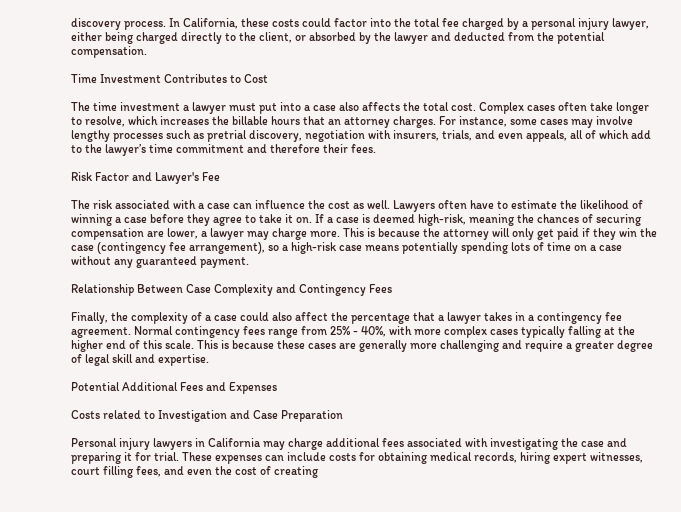discovery process. In California, these costs could factor into the total fee charged by a personal injury lawyer, either being charged directly to the client, or absorbed by the lawyer and deducted from the potential compensation.

Time Investment Contributes to Cost

The time investment a lawyer must put into a case also affects the total cost. Complex cases often take longer to resolve, which increases the billable hours that an attorney charges. For instance, some cases may involve lengthy processes such as pretrial discovery, negotiation with insurers, trials, and even appeals, all of which add to the lawyer’s time commitment and therefore their fees.

Risk Factor and Lawyer's Fee

The risk associated with a case can influence the cost as well. Lawyers often have to estimate the likelihood of winning a case before they agree to take it on. If a case is deemed high-risk, meaning the chances of securing compensation are lower, a lawyer may charge more. This is because the attorney will only get paid if they win the case (contingency fee arrangement), so a high-risk case means potentially spending lots of time on a case without any guaranteed payment.

Relationship Between Case Complexity and Contingency Fees

Finally, the complexity of a case could also affect the percentage that a lawyer takes in a contingency fee agreement. Normal contingency fees range from 25% - 40%, with more complex cases typically falling at the higher end of this scale. This is because these cases are generally more challenging and require a greater degree of legal skill and expertise.

Potential Additional Fees and Expenses

Costs related to Investigation and Case Preparation

Personal injury lawyers in California may charge additional fees associated with investigating the case and preparing it for trial. These expenses can include costs for obtaining medical records, hiring expert witnesses, court filling fees, and even the cost of creating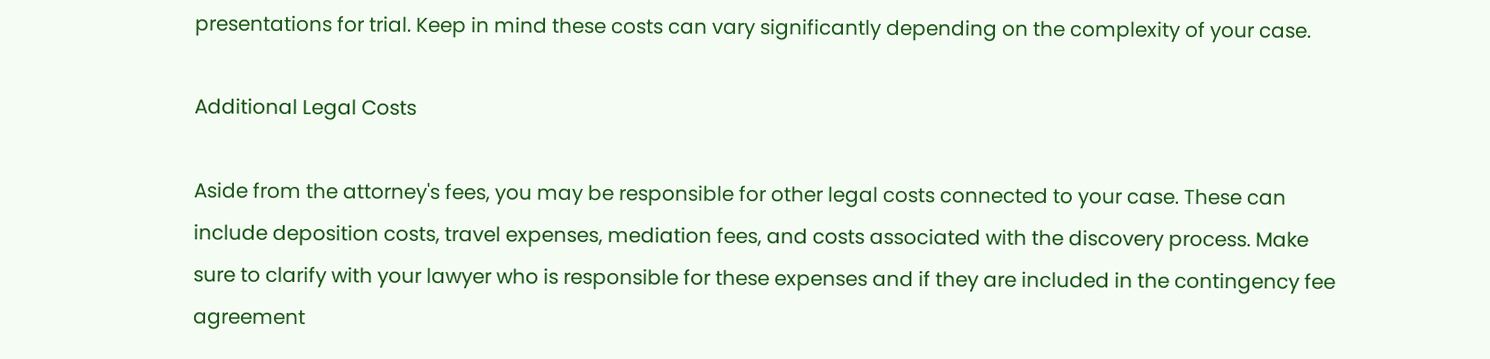presentations for trial. Keep in mind these costs can vary significantly depending on the complexity of your case.

Additional Legal Costs

Aside from the attorney's fees, you may be responsible for other legal costs connected to your case. These can include deposition costs, travel expenses, mediation fees, and costs associated with the discovery process. Make sure to clarify with your lawyer who is responsible for these expenses and if they are included in the contingency fee agreement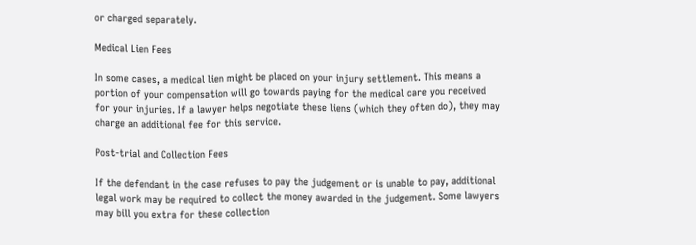or charged separately.

Medical Lien Fees

In some cases, a medical lien might be placed on your injury settlement. This means a portion of your compensation will go towards paying for the medical care you received for your injuries. If a lawyer helps negotiate these liens (which they often do), they may charge an additional fee for this service.

Post-trial and Collection Fees

If the defendant in the case refuses to pay the judgement or is unable to pay, additional legal work may be required to collect the money awarded in the judgement. Some lawyers may bill you extra for these collection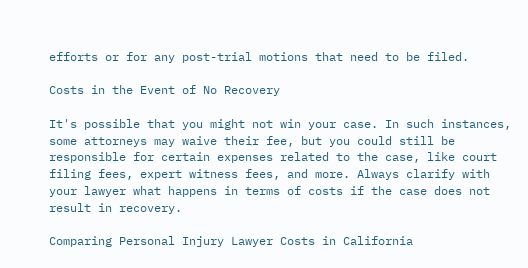efforts or for any post-trial motions that need to be filed.

Costs in the Event of No Recovery

It's possible that you might not win your case. In such instances, some attorneys may waive their fee, but you could still be responsible for certain expenses related to the case, like court filing fees, expert witness fees, and more. Always clarify with your lawyer what happens in terms of costs if the case does not result in recovery.

Comparing Personal Injury Lawyer Costs in California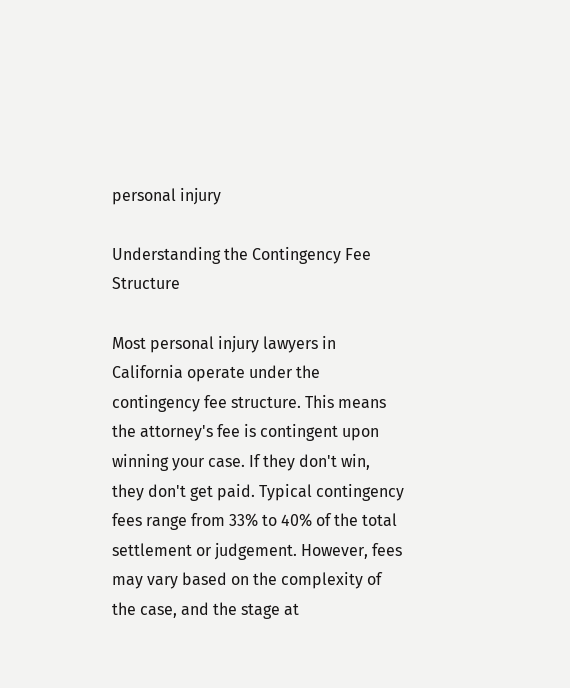personal injury

Understanding the Contingency Fee Structure

Most personal injury lawyers in California operate under the contingency fee structure. This means the attorney's fee is contingent upon winning your case. If they don't win, they don't get paid. Typical contingency fees range from 33% to 40% of the total settlement or judgement. However, fees may vary based on the complexity of the case, and the stage at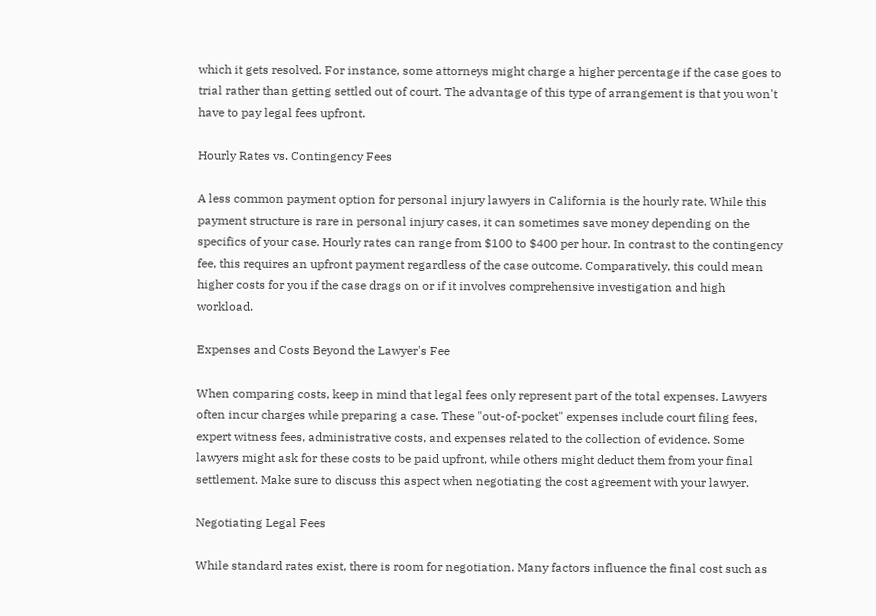which it gets resolved. For instance, some attorneys might charge a higher percentage if the case goes to trial rather than getting settled out of court. The advantage of this type of arrangement is that you won't have to pay legal fees upfront.

Hourly Rates vs. Contingency Fees

A less common payment option for personal injury lawyers in California is the hourly rate. While this payment structure is rare in personal injury cases, it can sometimes save money depending on the specifics of your case. Hourly rates can range from $100 to $400 per hour. In contrast to the contingency fee, this requires an upfront payment regardless of the case outcome. Comparatively, this could mean higher costs for you if the case drags on or if it involves comprehensive investigation and high workload.

Expenses and Costs Beyond the Lawyer's Fee

When comparing costs, keep in mind that legal fees only represent part of the total expenses. Lawyers often incur charges while preparing a case. These "out-of-pocket" expenses include court filing fees, expert witness fees, administrative costs, and expenses related to the collection of evidence. Some lawyers might ask for these costs to be paid upfront, while others might deduct them from your final settlement. Make sure to discuss this aspect when negotiating the cost agreement with your lawyer.

Negotiating Legal Fees

While standard rates exist, there is room for negotiation. Many factors influence the final cost such as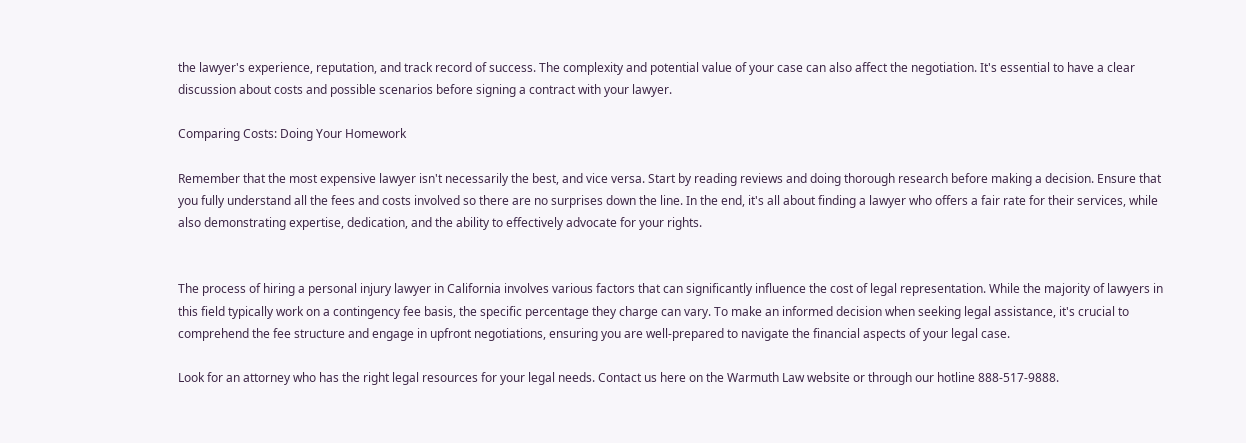the lawyer's experience, reputation, and track record of success. The complexity and potential value of your case can also affect the negotiation. It's essential to have a clear discussion about costs and possible scenarios before signing a contract with your lawyer.

Comparing Costs: Doing Your Homework

Remember that the most expensive lawyer isn't necessarily the best, and vice versa. Start by reading reviews and doing thorough research before making a decision. Ensure that you fully understand all the fees and costs involved so there are no surprises down the line. In the end, it's all about finding a lawyer who offers a fair rate for their services, while also demonstrating expertise, dedication, and the ability to effectively advocate for your rights.


The process of hiring a personal injury lawyer in California involves various factors that can significantly influence the cost of legal representation. While the majority of lawyers in this field typically work on a contingency fee basis, the specific percentage they charge can vary. To make an informed decision when seeking legal assistance, it's crucial to comprehend the fee structure and engage in upfront negotiations, ensuring you are well-prepared to navigate the financial aspects of your legal case.

Look for an attorney who has the right legal resources for your legal needs. Contact us here on the Warmuth Law website or through our hotline 888-517-9888.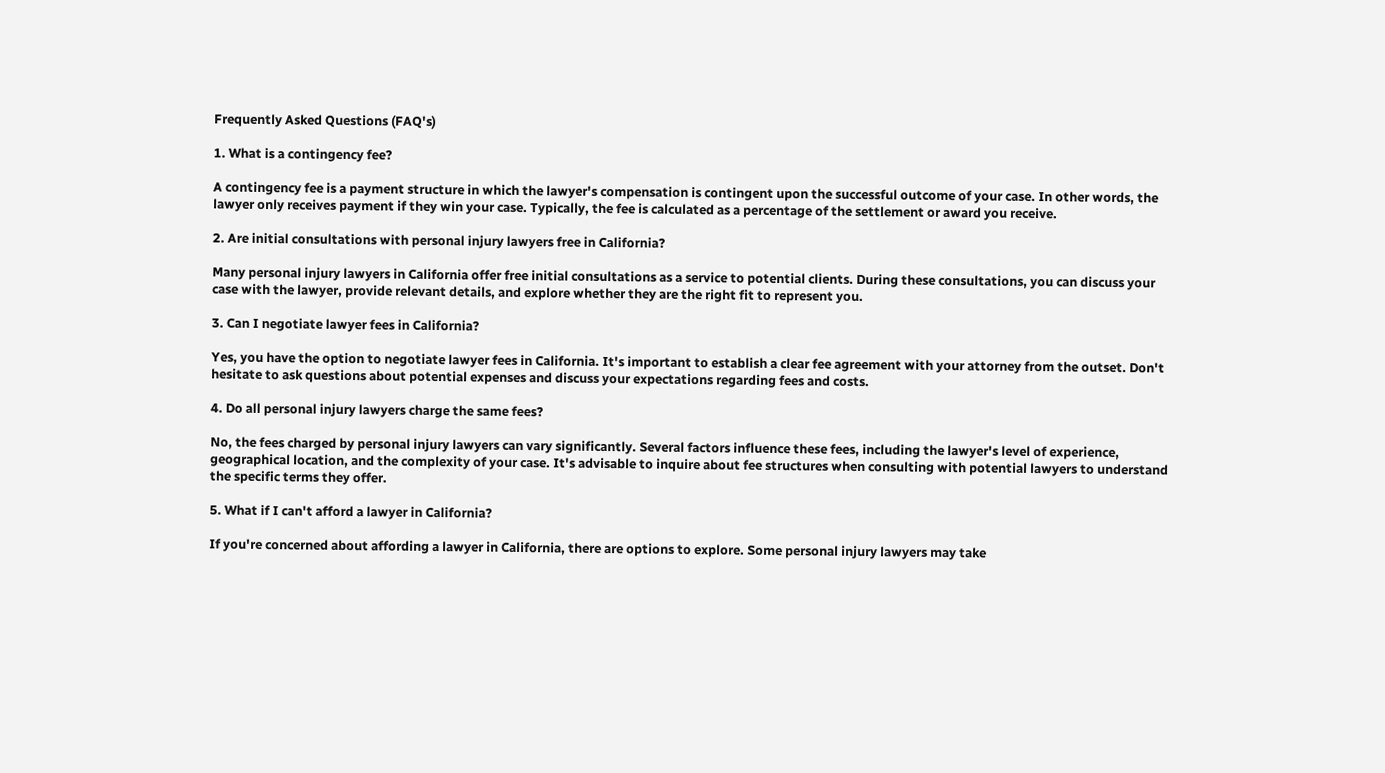Frequently Asked Questions (FAQ's)

1. What is a contingency fee?

A contingency fee is a payment structure in which the lawyer's compensation is contingent upon the successful outcome of your case. In other words, the lawyer only receives payment if they win your case. Typically, the fee is calculated as a percentage of the settlement or award you receive.

2. Are initial consultations with personal injury lawyers free in California?

Many personal injury lawyers in California offer free initial consultations as a service to potential clients. During these consultations, you can discuss your case with the lawyer, provide relevant details, and explore whether they are the right fit to represent you.

3. Can I negotiate lawyer fees in California?

Yes, you have the option to negotiate lawyer fees in California. It's important to establish a clear fee agreement with your attorney from the outset. Don't hesitate to ask questions about potential expenses and discuss your expectations regarding fees and costs.

4. Do all personal injury lawyers charge the same fees?

No, the fees charged by personal injury lawyers can vary significantly. Several factors influence these fees, including the lawyer's level of experience, geographical location, and the complexity of your case. It's advisable to inquire about fee structures when consulting with potential lawyers to understand the specific terms they offer.

5. What if I can't afford a lawyer in California?

If you're concerned about affording a lawyer in California, there are options to explore. Some personal injury lawyers may take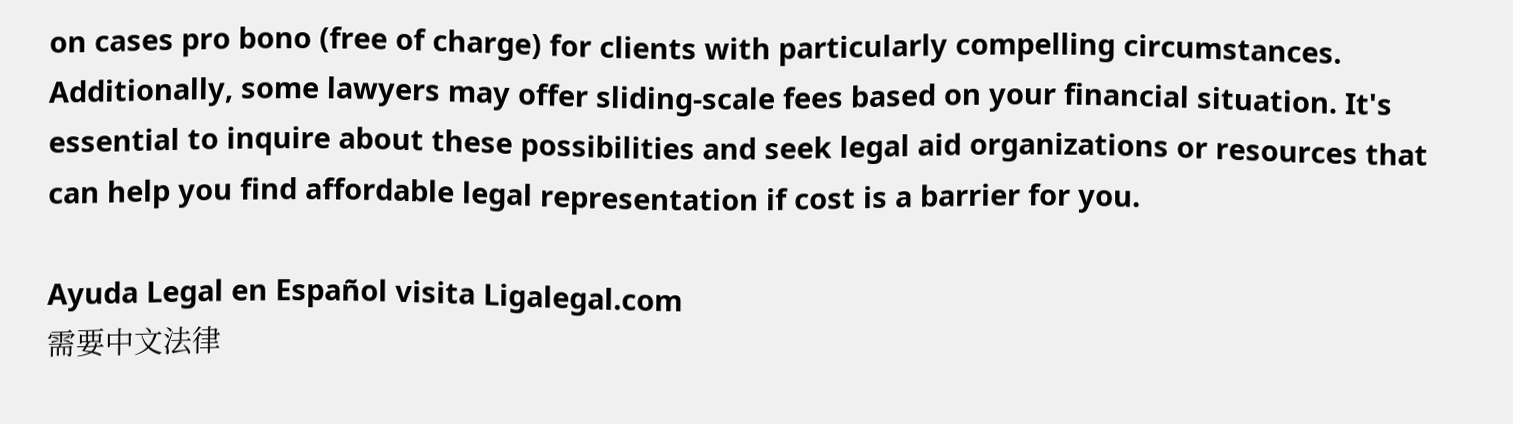on cases pro bono (free of charge) for clients with particularly compelling circumstances. Additionally, some lawyers may offer sliding-scale fees based on your financial situation. It's essential to inquire about these possibilities and seek legal aid organizations or resources that can help you find affordable legal representation if cost is a barrier for you.

Ayuda Legal en Español visita Ligalegal.com
需要中文法律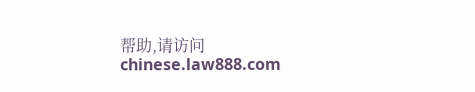帮助,请访问 chinese.law888.com